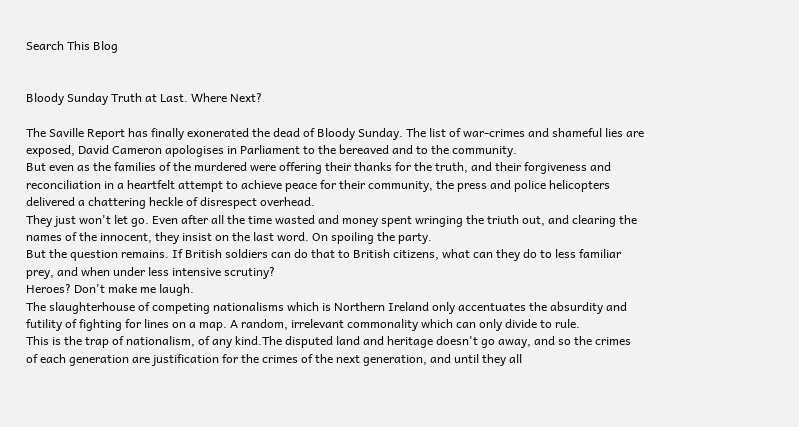Search This Blog


Bloody Sunday Truth at Last. Where Next?

The Saville Report has finally exonerated the dead of Bloody Sunday. The list of war-crimes and shameful lies are exposed, David Cameron apologises in Parliament to the bereaved and to the community.
But even as the families of the murdered were offering their thanks for the truth, and their forgiveness and reconciliation in a heartfelt attempt to achieve peace for their community, the press and police helicopters delivered a chattering heckle of disrespect overhead.
They just won't let go. Even after all the time wasted and money spent wringing the triuth out, and clearing the names of the innocent, they insist on the last word. On spoiling the party.
But the question remains. If British soldiers can do that to British citizens, what can they do to less familiar prey, and when under less intensive scrutiny?
Heroes? Don't make me laugh.
The slaughterhouse of competing nationalisms which is Northern Ireland only accentuates the absurdity and futility of fighting for lines on a map. A random, irrelevant commonality which can only divide to rule.
This is the trap of nationalism, of any kind.The disputed land and heritage doesn't go away, and so the crimes of each generation are justification for the crimes of the next generation, and until they all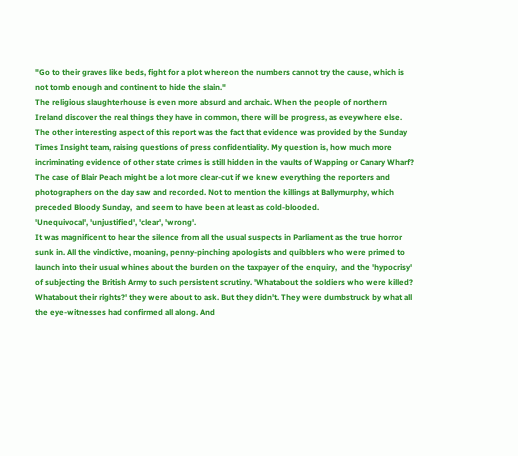"Go to their graves like beds, fight for a plot whereon the numbers cannot try the cause, which is not tomb enough and continent to hide the slain."
The religious slaughterhouse is even more absurd and archaic. When the people of northern Ireland discover the real things they have in common, there will be progress, as eveywhere else.
The other interesting aspect of this report was the fact that evidence was provided by the Sunday Times Insight team, raising questions of press confidentiality. My question is, how much more incriminating evidence of other state crimes is still hidden in the vaults of Wapping or Canary Wharf? The case of Blair Peach might be a lot more clear-cut if we knew everything the reporters and photographers on the day saw and recorded. Not to mention the killings at Ballymurphy, which preceded Bloody Sunday,  and seem to have been at least as cold-blooded.
'Unequivocal', 'unjustified', 'clear', 'wrong'.
It was magnificent to hear the silence from all the usual suspects in Parliament as the true horror sunk in. All the vindictive, moaning, penny-pinching apologists and quibblers who were primed to launch into their usual whines about the burden on the taxpayer of the enquiry,  and the 'hypocrisy' of subjecting the British Army to such persistent scrutiny. 'Whatabout the soldiers who were killed? Whatabout their rights?' they were about to ask. But they didn't. They were dumbstruck by what all the eye-witnesses had confirmed all along. And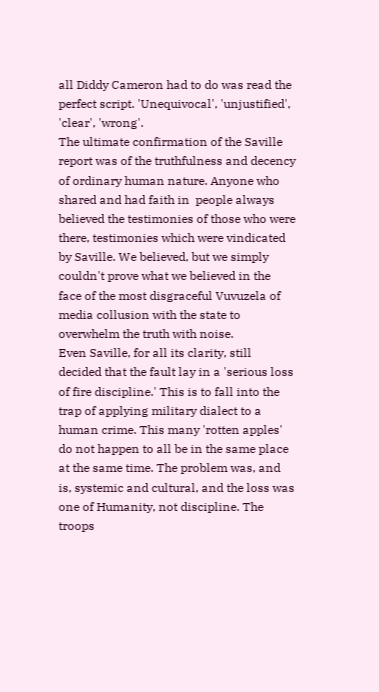all Diddy Cameron had to do was read the perfect script. 'Unequivocal', 'unjustified', 'clear', 'wrong'.
The ultimate confirmation of the Saville report was of the truthfulness and decency of ordinary human nature. Anyone who shared and had faith in  people always believed the testimonies of those who were there, testimonies which were vindicated by Saville. We believed, but we simply couldn't prove what we believed in the face of the most disgraceful Vuvuzela of media collusion with the state to overwhelm the truth with noise.
Even Saville, for all its clarity, still decided that the fault lay in a 'serious loss of fire discipline.' This is to fall into the trap of applying military dialect to a human crime. This many 'rotten apples' do not happen to all be in the same place at the same time. The problem was, and is, systemic and cultural, and the loss was one of Humanity, not discipline. The troops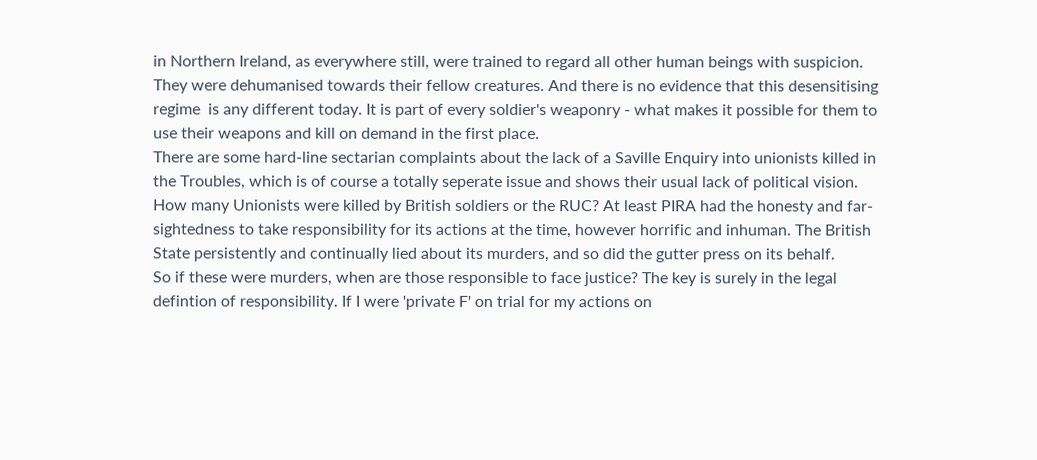in Northern Ireland, as everywhere still, were trained to regard all other human beings with suspicion. They were dehumanised towards their fellow creatures. And there is no evidence that this desensitising regime  is any different today. It is part of every soldier's weaponry - what makes it possible for them to use their weapons and kill on demand in the first place.
There are some hard-line sectarian complaints about the lack of a Saville Enquiry into unionists killed in the Troubles, which is of course a totally seperate issue and shows their usual lack of political vision.  How many Unionists were killed by British soldiers or the RUC? At least PIRA had the honesty and far-sightedness to take responsibility for its actions at the time, however horrific and inhuman. The British State persistently and continually lied about its murders, and so did the gutter press on its behalf.
So if these were murders, when are those responsible to face justice? The key is surely in the legal defintion of responsibility. If I were 'private F' on trial for my actions on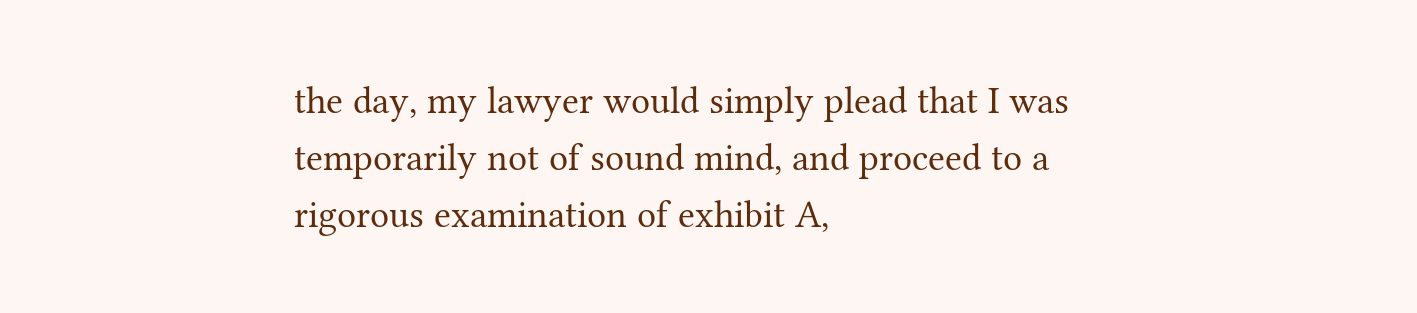the day, my lawyer would simply plead that I was temporarily not of sound mind, and proceed to a rigorous examination of exhibit A,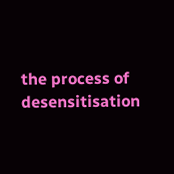the process of desensitisation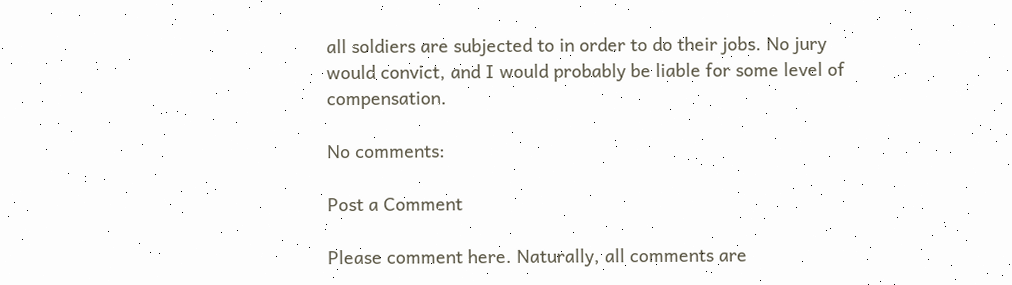all soldiers are subjected to in order to do their jobs. No jury would convict, and I would probably be liable for some level of compensation.

No comments:

Post a Comment

Please comment here. Naturally, all comments are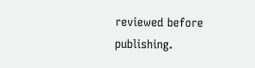reviewed before publishing.